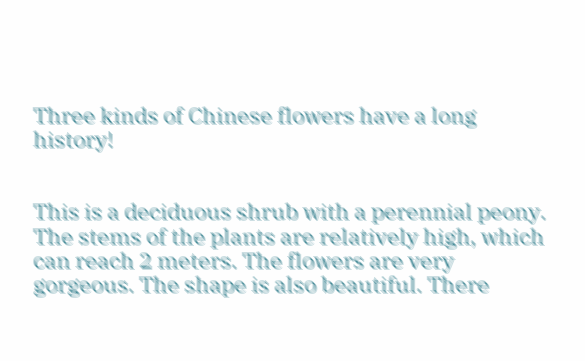Three kinds of Chinese flowers have a long history!


This is a deciduous shrub with a perennial peony. The stems of the plants are relatively high, which can reach 2 meters. The flowers are very gorgeous. The shape is also beautiful. There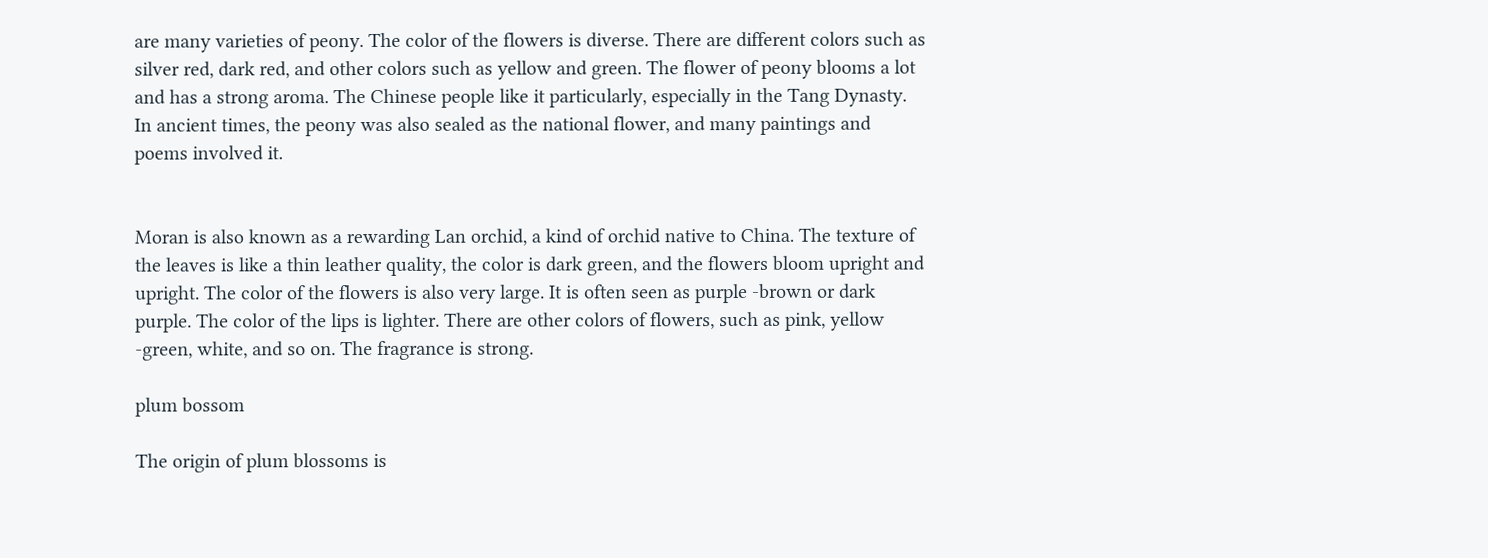are many varieties of peony. The color of the flowers is diverse. There are different colors such as silver red, dark red, and other colors such as yellow and green. The flower of peony blooms a lot and has a strong aroma. The Chinese people like it particularly, especially in the Tang Dynasty. In ancient times, the peony was also sealed as the national flower, and many paintings and poems involved it.


Moran is also known as a rewarding Lan orchid, a kind of orchid native to China. The texture of the leaves is like a thin leather quality, the color is dark green, and the flowers bloom upright and upright. The color of the flowers is also very large. It is often seen as purple -brown or dark purple. The color of the lips is lighter. There are other colors of flowers, such as pink, yellow -green, white, and so on. The fragrance is strong.

plum bossom

The origin of plum blossoms is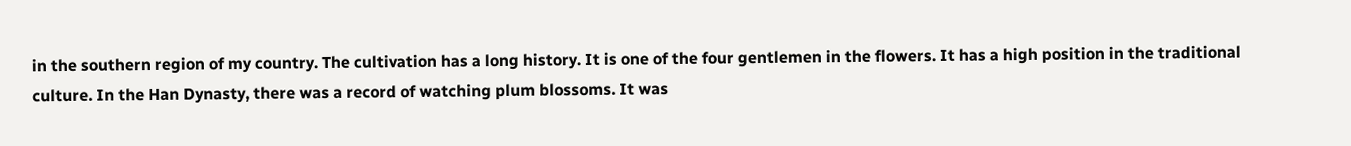in the southern region of my country. The cultivation has a long history. It is one of the four gentlemen in the flowers. It has a high position in the traditional culture. In the Han Dynasty, there was a record of watching plum blossoms. It was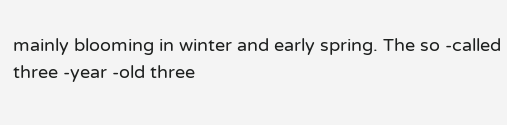mainly blooming in winter and early spring. The so -called three -year -old three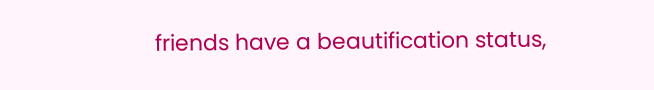friends have a beautification status,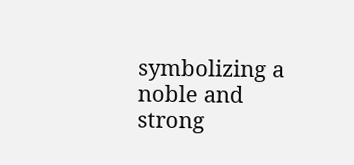symbolizing a noble and strong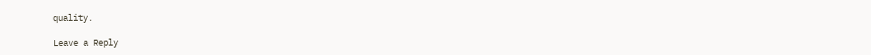quality.

Leave a Reply